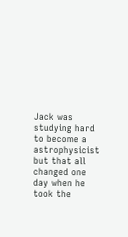Jack was studying hard to become a astrophysicist but that all changed one day when he took the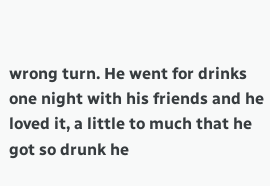wrong turn. He went for drinks one night with his friends and he loved it, a little to much that he got so drunk he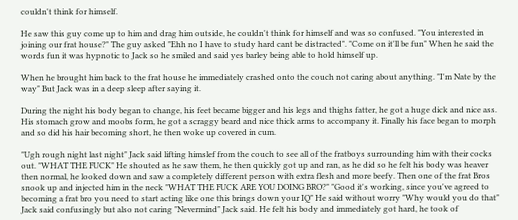couldn't think for himself.

He saw this guy come up to him and drag him outside, he couldn't think for himself and was so confused. "You interested in joining our frat house?" The guy asked "Ehh no I have to study hard cant be distracted". "Come on it'll be fun" When he said the words fun it was hypnotic to Jack so he smiled and said yes barley being able to hold himself up.

When he brought him back to the frat house he immediately crashed onto the couch not caring about anything. "I'm Nate by the way" But Jack was in a deep sleep after saying it.

During the night his body began to change, his feet became bigger and his legs and thighs fatter, he got a huge dick and nice ass. His stomach grow and moobs form, he got a scraggy beard and nice thick arms to accompany it. Finally his face began to morph and so did his hair becoming short, he then woke up covered in cum.

"Ugh rough night last night" Jack said lifting himslef from the couch to see all of the fratboys surrounding him with their cocks out. "WHAT THE FUCK" He shouted as he saw them, he then quickly got up and ran, as he did so he felt his body was heaver then normal, he looked down and saw a completely different person with extra flesh and more beefy. Then one of the frat Bros snook up and injected him in the neck "WHAT THE FUCK ARE YOU DOING BRO?" "Good it's working, since you've agreed to becoming a frat bro you need to start acting like one this brings down your IQ" He said without worry "Why would you do that" Jack said confusingly but also not caring "Nevermind" Jack said. He felt his body and immediately got hard, he took of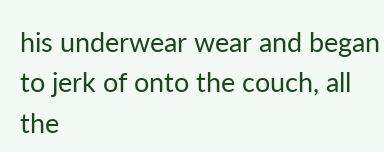his underwear wear and began to jerk of onto the couch, all the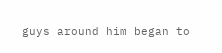guys around him began to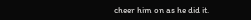cheer him on as he did it.